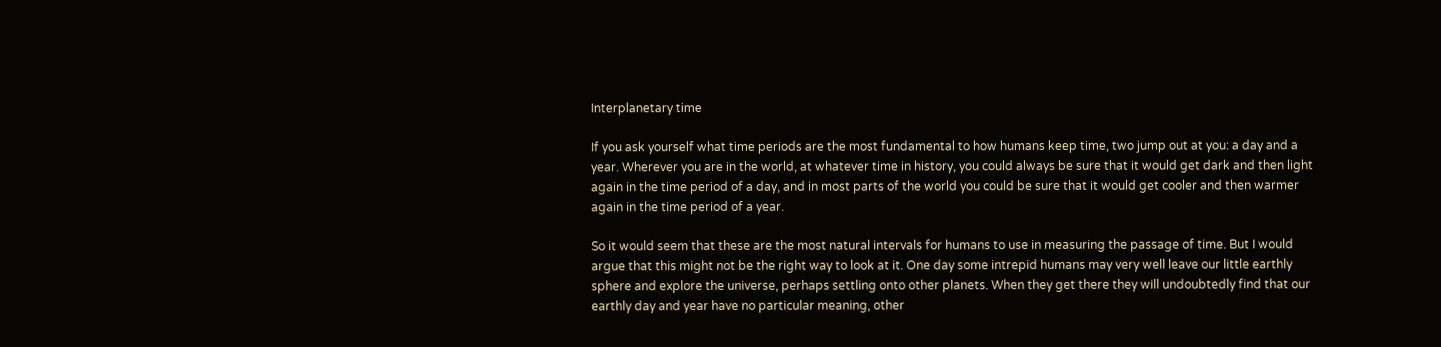Interplanetary time

If you ask yourself what time periods are the most fundamental to how humans keep time, two jump out at you: a day and a year. Wherever you are in the world, at whatever time in history, you could always be sure that it would get dark and then light again in the time period of a day, and in most parts of the world you could be sure that it would get cooler and then warmer again in the time period of a year.

So it would seem that these are the most natural intervals for humans to use in measuring the passage of time. But I would argue that this might not be the right way to look at it. One day some intrepid humans may very well leave our little earthly sphere and explore the universe, perhaps settling onto other planets. When they get there they will undoubtedly find that our earthly day and year have no particular meaning, other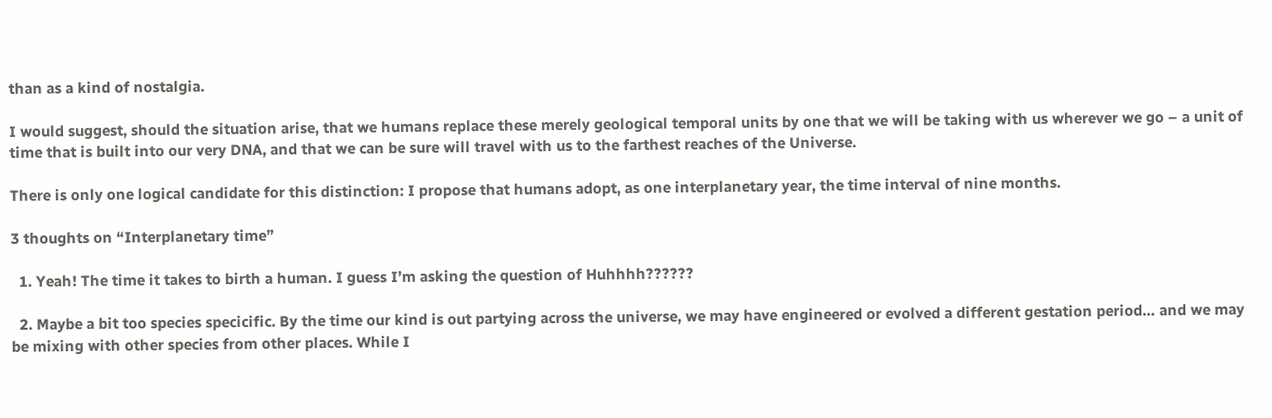than as a kind of nostalgia.

I would suggest, should the situation arise, that we humans replace these merely geological temporal units by one that we will be taking with us wherever we go – a unit of time that is built into our very DNA, and that we can be sure will travel with us to the farthest reaches of the Universe.

There is only one logical candidate for this distinction: I propose that humans adopt, as one interplanetary year, the time interval of nine months.

3 thoughts on “Interplanetary time”

  1. Yeah! The time it takes to birth a human. I guess I’m asking the question of Huhhhh??????

  2. Maybe a bit too species specicific. By the time our kind is out partying across the universe, we may have engineered or evolved a different gestation period… and we may be mixing with other species from other places. While I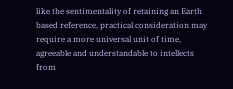like the sentimentality of retaining an Earth based reference, practical consideration may require a more universal unit of time, agreeable and understandable to intellects from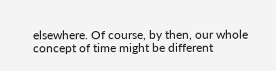elsewhere. Of course, by then, our whole concept of time might be different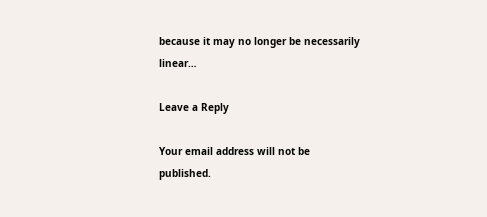because it may no longer be necessarily linear…

Leave a Reply

Your email address will not be published.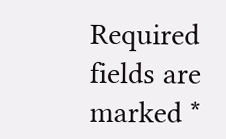Required fields are marked *